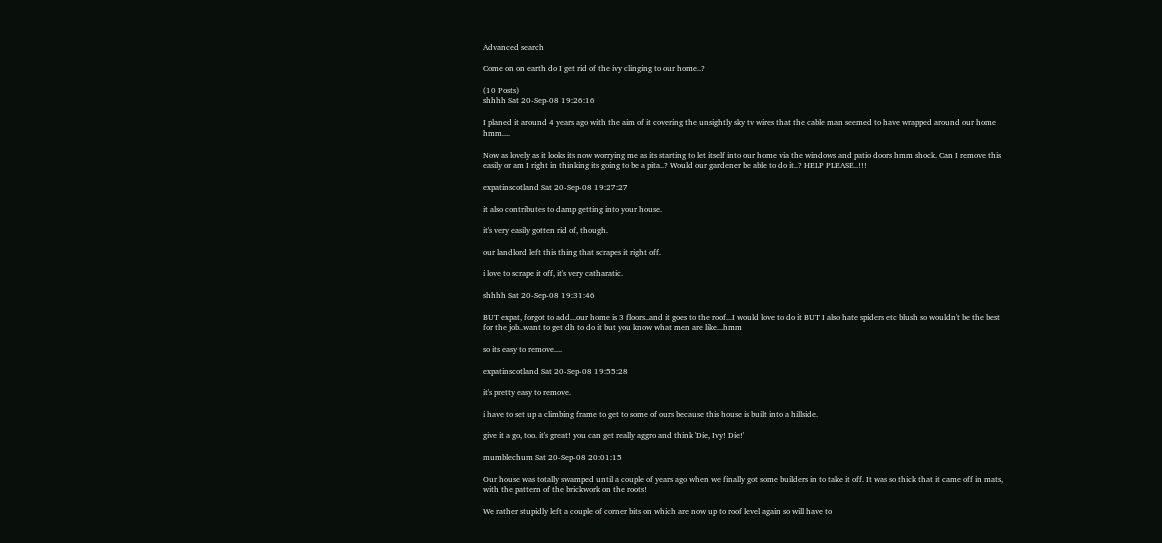Advanced search

Come on on earth do I get rid of the ivy clinging to our home..?

(10 Posts)
shhhh Sat 20-Sep-08 19:26:16

I planed it around 4 years ago with the aim of it covering the unsightly sky tv wires that the cable man seemed to have wrapped around our home hmm....

Now as lovely as it looks its now worrying me as its starting to let itself into our home via the windows and patio doors hmm shock. Can I remove this easily or am I right in thinking its going to be a pita..? Would our gardener be able to do it..? HELP PLEASE..!!!

expatinscotland Sat 20-Sep-08 19:27:27

it also contributes to damp getting into your house.

it's very easily gotten rid of, though.

our landlord left this thing that scrapes it right off.

i love to scrape it off, it's very catharatic.

shhhh Sat 20-Sep-08 19:31:46

BUT expat, forgot to add...our home is 3 floors..and it goes to the roof...I would love to do it BUT I also hate spiders etc blush so wouldn't be the best for the job..want to get dh to do it but you know what men are like...hmm

so its easy to remove....

expatinscotland Sat 20-Sep-08 19:55:28

it's pretty easy to remove.

i have to set up a climbing frame to get to some of ours because this house is built into a hillside.

give it a go, too. it's great! you can get really aggro and think 'Die, Ivy! Die!'

mumblechum Sat 20-Sep-08 20:01:15

Our house was totally swamped until a couple of years ago when we finally got some builders in to take it off. It was so thick that it came off in mats, with the pattern of the brickwork on the roots!

We rather stupidly left a couple of corner bits on which are now up to roof level again so will have to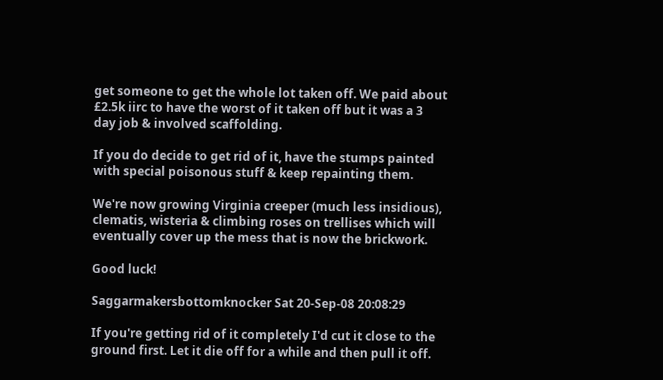get someone to get the whole lot taken off. We paid about £2.5k iirc to have the worst of it taken off but it was a 3 day job & involved scaffolding.

If you do decide to get rid of it, have the stumps painted with special poisonous stuff & keep repainting them.

We're now growing Virginia creeper (much less insidious), clematis, wisteria & climbing roses on trellises which will eventually cover up the mess that is now the brickwork.

Good luck!

Saggarmakersbottomknocker Sat 20-Sep-08 20:08:29

If you're getting rid of it completely I'd cut it close to the ground first. Let it die off for a while and then pull it off.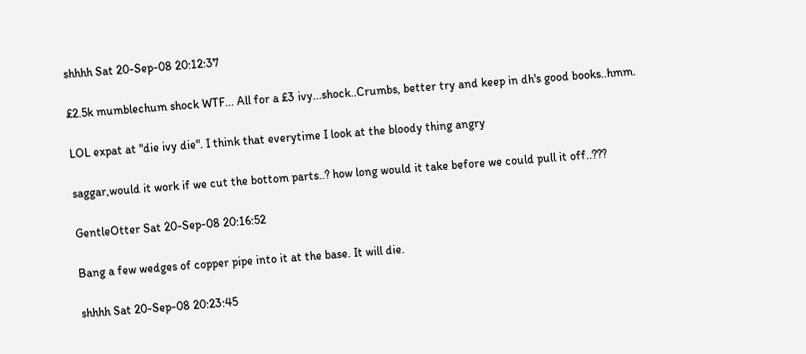shhhh Sat 20-Sep-08 20:12:37

£2.5k mumblechum shock WTF... All for a £3 ivy...shock..Crumbs, better try and keep in dh's good books..hmm.

LOL expat at "die ivy die". I think that everytime I look at the bloody thing angry

saggar,would it work if we cut the bottom parts..? how long would it take before we could pull it off..???

GentleOtter Sat 20-Sep-08 20:16:52

Bang a few wedges of copper pipe into it at the base. It will die.

shhhh Sat 20-Sep-08 20:23:45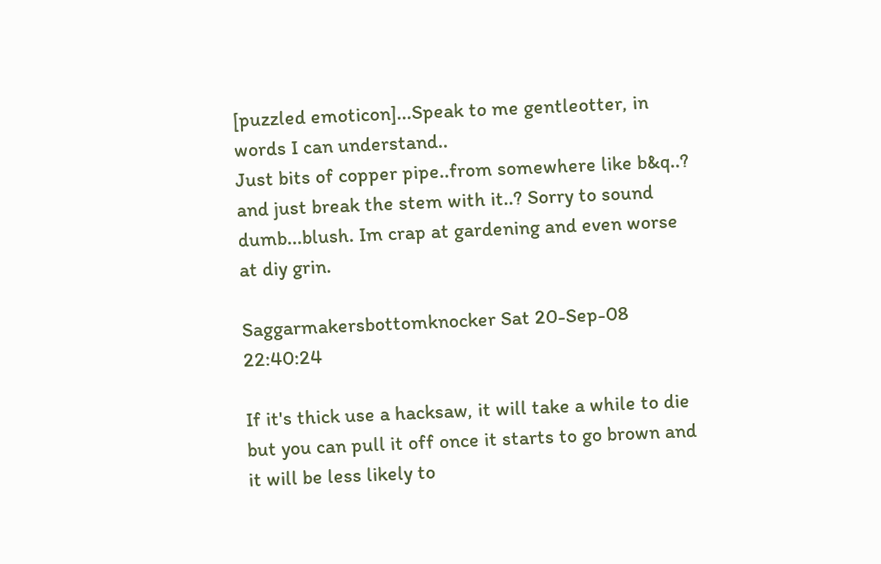[puzzled emoticon]...Speak to me gentleotter, in words I can understand..
Just bits of copper pipe..from somewhere like b&q..? and just break the stem with it..? Sorry to sound dumb...blush. Im crap at gardening and even worse at diy grin.

Saggarmakersbottomknocker Sat 20-Sep-08 22:40:24

If it's thick use a hacksaw, it will take a while to die but you can pull it off once it starts to go brown and it will be less likely to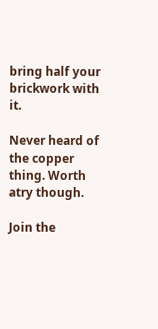bring half your brickwork with it.

Never heard of the copper thing. Worth atry though.

Join the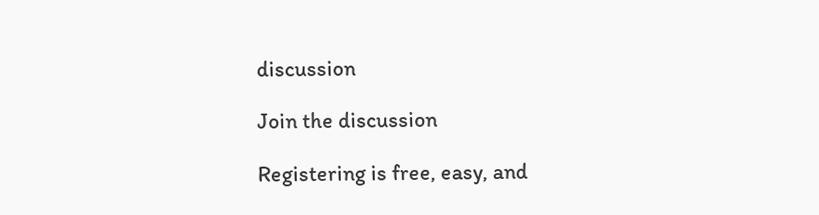discussion

Join the discussion

Registering is free, easy, and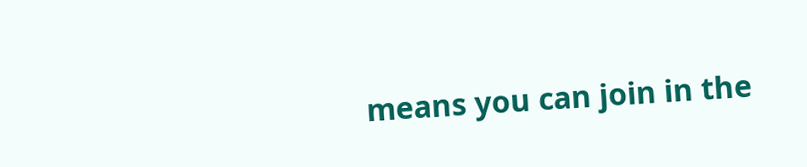means you can join in the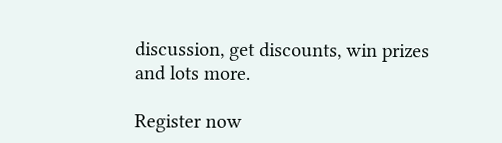discussion, get discounts, win prizes and lots more.

Register now